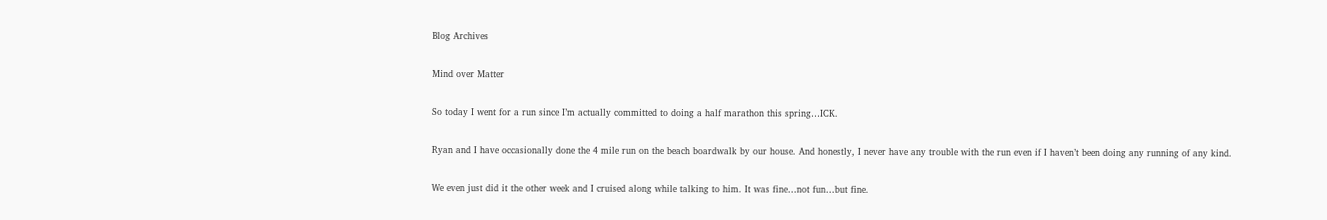Blog Archives

Mind over Matter

So today I went for a run since I’m actually committed to doing a half marathon this spring…ICK.

Ryan and I have occasionally done the 4 mile run on the beach boardwalk by our house. And honestly, I never have any trouble with the run even if I haven’t been doing any running of any kind.

We even just did it the other week and I cruised along while talking to him. It was fine…not fun…but fine.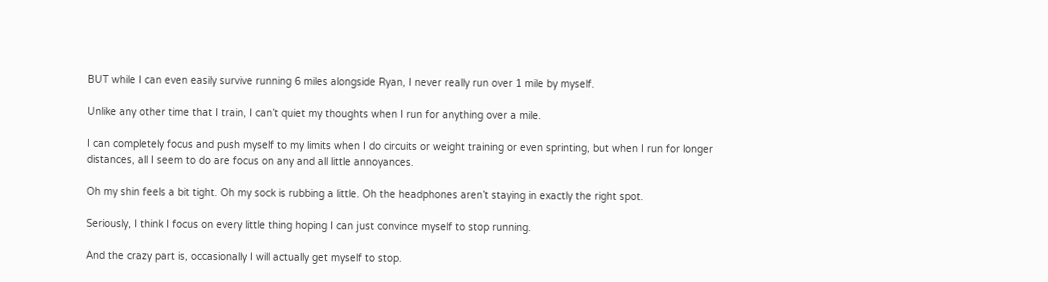BUT while I can even easily survive running 6 miles alongside Ryan, I never really run over 1 mile by myself.

Unlike any other time that I train, I can’t quiet my thoughts when I run for anything over a mile.

I can completely focus and push myself to my limits when I do circuits or weight training or even sprinting, but when I run for longer distances, all I seem to do are focus on any and all little annoyances.

Oh my shin feels a bit tight. Oh my sock is rubbing a little. Oh the headphones aren’t staying in exactly the right spot.

Seriously, I think I focus on every little thing hoping I can just convince myself to stop running.

And the crazy part is, occasionally I will actually get myself to stop.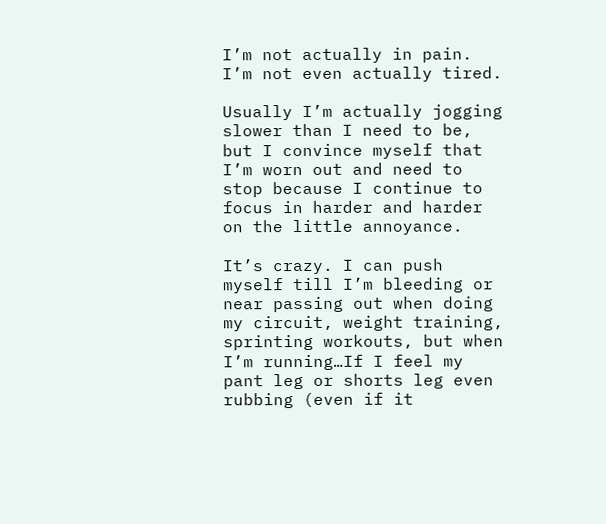I’m not actually in pain. I’m not even actually tired.

Usually I’m actually jogging slower than I need to be, but I convince myself that I’m worn out and need to stop because I continue to focus in harder and harder on the little annoyance.

It’s crazy. I can push myself till I’m bleeding or near passing out when doing my circuit, weight training, sprinting workouts, but when I’m running…If I feel my pant leg or shorts leg even rubbing (even if it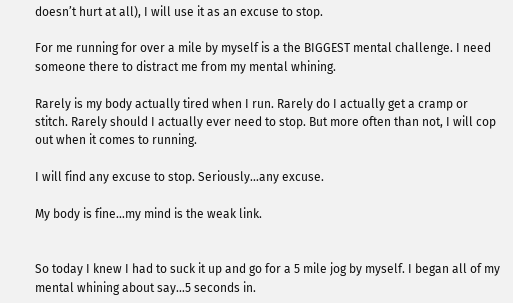doesn’t hurt at all), I will use it as an excuse to stop.

For me running for over a mile by myself is a the BIGGEST mental challenge. I need someone there to distract me from my mental whining.

Rarely is my body actually tired when I run. Rarely do I actually get a cramp or stitch. Rarely should I actually ever need to stop. But more often than not, I will cop out when it comes to running.

I will find any excuse to stop. Seriously…any excuse.

My body is fine…my mind is the weak link.


So today I knew I had to suck it up and go for a 5 mile jog by myself. I began all of my mental whining about say…5 seconds in.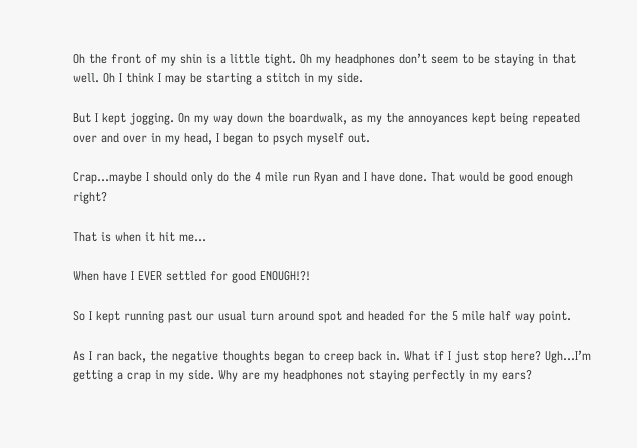Oh the front of my shin is a little tight. Oh my headphones don’t seem to be staying in that well. Oh I think I may be starting a stitch in my side.

But I kept jogging. On my way down the boardwalk, as my the annoyances kept being repeated over and over in my head, I began to psych myself out.

Crap…maybe I should only do the 4 mile run Ryan and I have done. That would be good enough right?

That is when it hit me…

When have I EVER settled for good ENOUGH!?!

So I kept running past our usual turn around spot and headed for the 5 mile half way point.

As I ran back, the negative thoughts began to creep back in. What if I just stop here? Ugh…I’m getting a crap in my side. Why are my headphones not staying perfectly in my ears?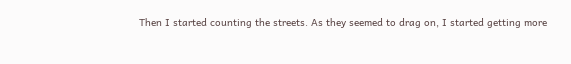Then I started counting the streets. As they seemed to drag on, I started getting more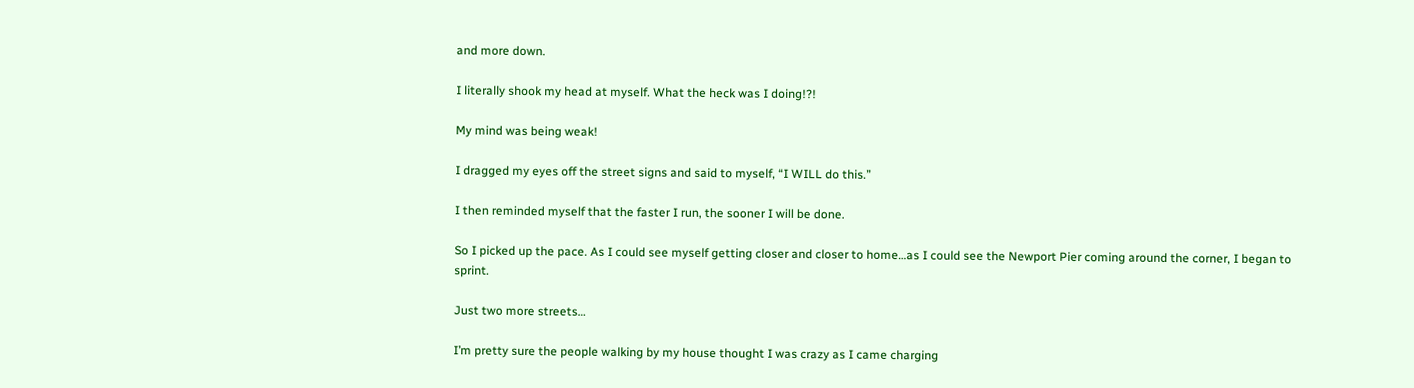and more down.

I literally shook my head at myself. What the heck was I doing!?!

My mind was being weak!

I dragged my eyes off the street signs and said to myself, “I WILL do this.”

I then reminded myself that the faster I run, the sooner I will be done.

So I picked up the pace. As I could see myself getting closer and closer to home…as I could see the Newport Pier coming around the corner, I began to sprint.

Just two more streets…

I’m pretty sure the people walking by my house thought I was crazy as I came charging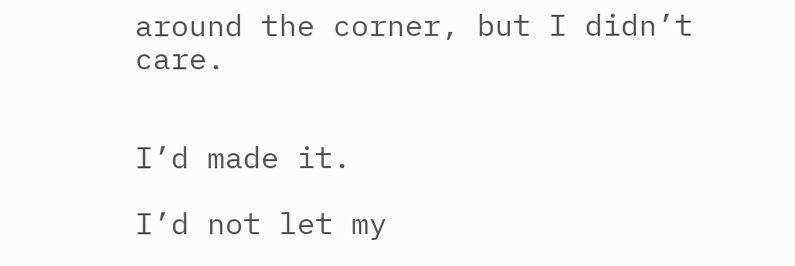around the corner, but I didn’t care.


I’d made it.

I’d not let my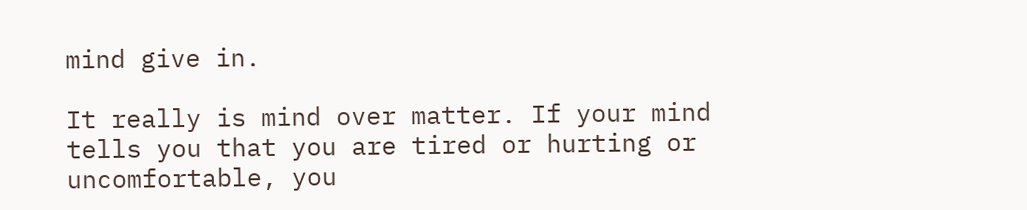mind give in.

It really is mind over matter. If your mind tells you that you are tired or hurting or uncomfortable, you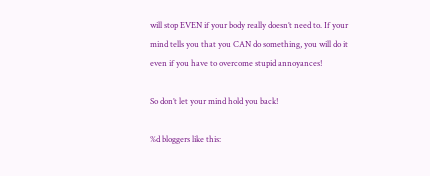will stop EVEN if your body really doesn’t need to. If your mind tells you that you CAN do something, you will do it even if you have to overcome stupid annoyances!

So don’t let your mind hold you back!

%d bloggers like this: